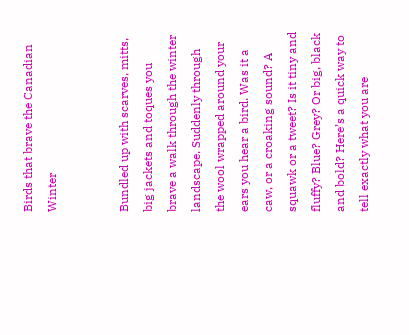Birds that brave the Canadian Winter


Bundled up with scarves, mitts, big jackets and toques you brave a walk through the winter landscape. Suddenly through the wool wrapped around your ears you hear a bird. Was it a caw, or a croaking sound? A squawk or a tweet? Is it tiny and fluffy? Blue? Grey? Or big, black and bold? Here’s a quick way to tell exactly what you are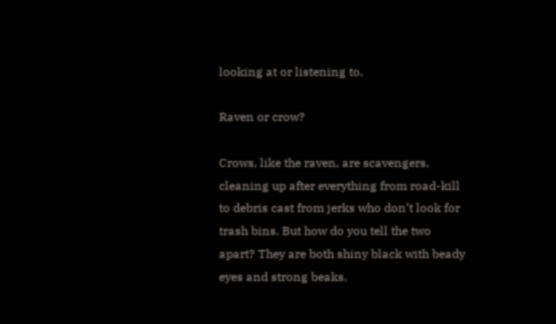looking at or listening to.

Raven or crow?

Crows, like the raven, are scavengers, cleaning up after everything from road-kill to debris cast from jerks who don’t look for trash bins. But how do you tell the two apart? They are both shiny black with beady eyes and strong beaks.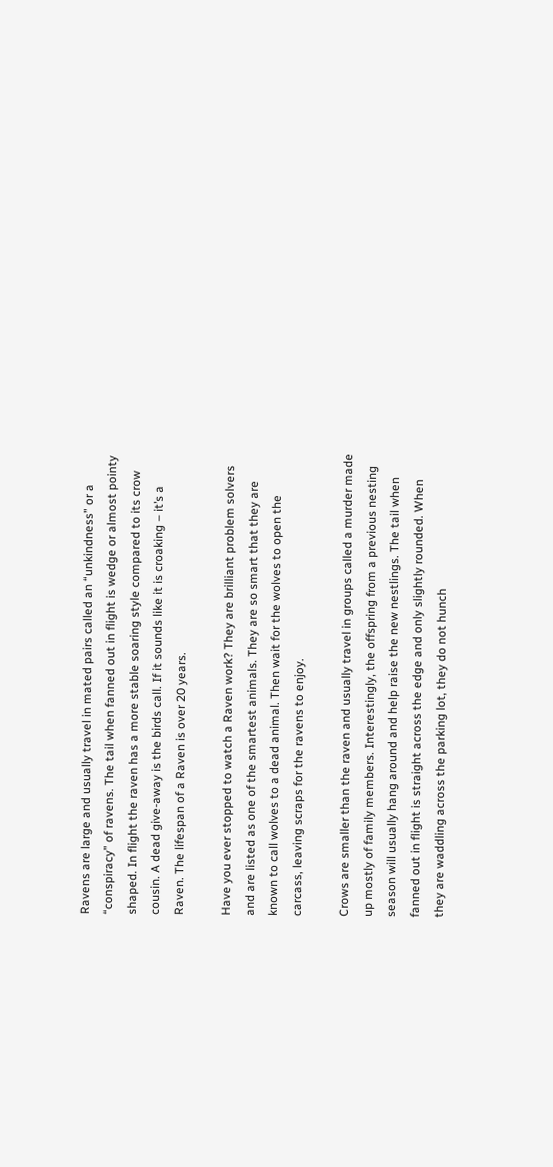Ravens are large and usually travel in mated pairs called an “unkindness” or a “conspiracy” of ravens. The tail when fanned out in flight is wedge or almost pointy shaped. In flight the raven has a more stable soaring style compared to its crow cousin. A dead give-away is the birds call. If it sounds like it is croaking – it’s a Raven. The lifespan of a Raven is over 20 years.

Have you ever stopped to watch a Raven work? They are brilliant problem solvers and are listed as one of the smartest animals. They are so smart that they are known to call wolves to a dead animal. Then wait for the wolves to open the carcass, leaving scraps for the ravens to enjoy.

Crows are smaller than the raven and usually travel in groups called a murder made up mostly of family members. Interestingly, the offspring from a previous nesting season will usually hang around and help raise the new nestlings. The tail when fanned out in flight is straight across the edge and only slightly rounded. When they are waddling across the parking lot, they do not hunch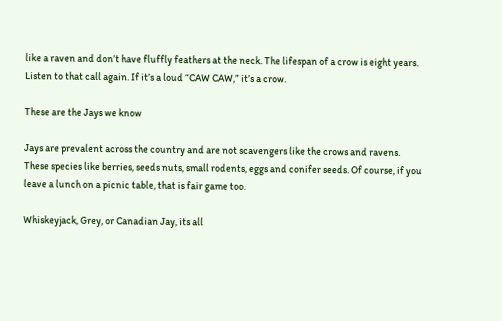like a raven and don’t have fluffly feathers at the neck. The lifespan of a crow is eight years. Listen to that call again. If it’s a loud “CAW CAW,” it’s a crow.

These are the Jays we know

Jays are prevalent across the country and are not scavengers like the crows and ravens. These species like berries, seeds nuts, small rodents, eggs and conifer seeds. Of course, if you leave a lunch on a picnic table, that is fair game too.

Whiskeyjack, Grey, or Canadian Jay, its all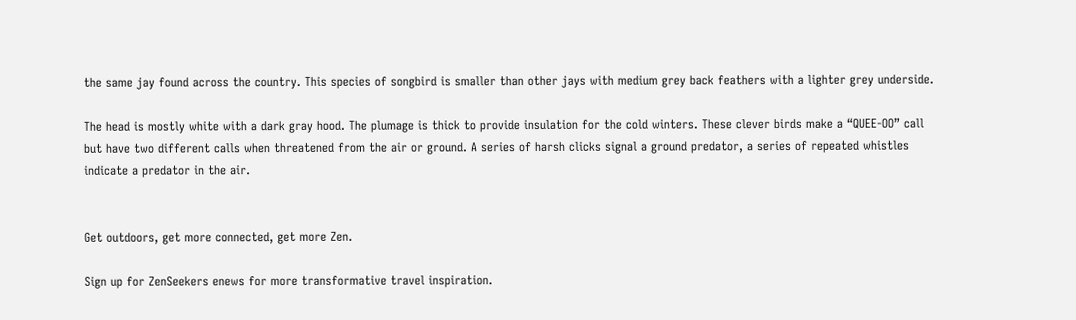the same jay found across the country. This species of songbird is smaller than other jays with medium grey back feathers with a lighter grey underside.

The head is mostly white with a dark gray hood. The plumage is thick to provide insulation for the cold winters. These clever birds make a “QUEE-OO” call but have two different calls when threatened from the air or ground. A series of harsh clicks signal a ground predator, a series of repeated whistles indicate a predator in the air.


Get outdoors, get more connected, get more Zen.

Sign up for ZenSeekers enews for more transformative travel inspiration.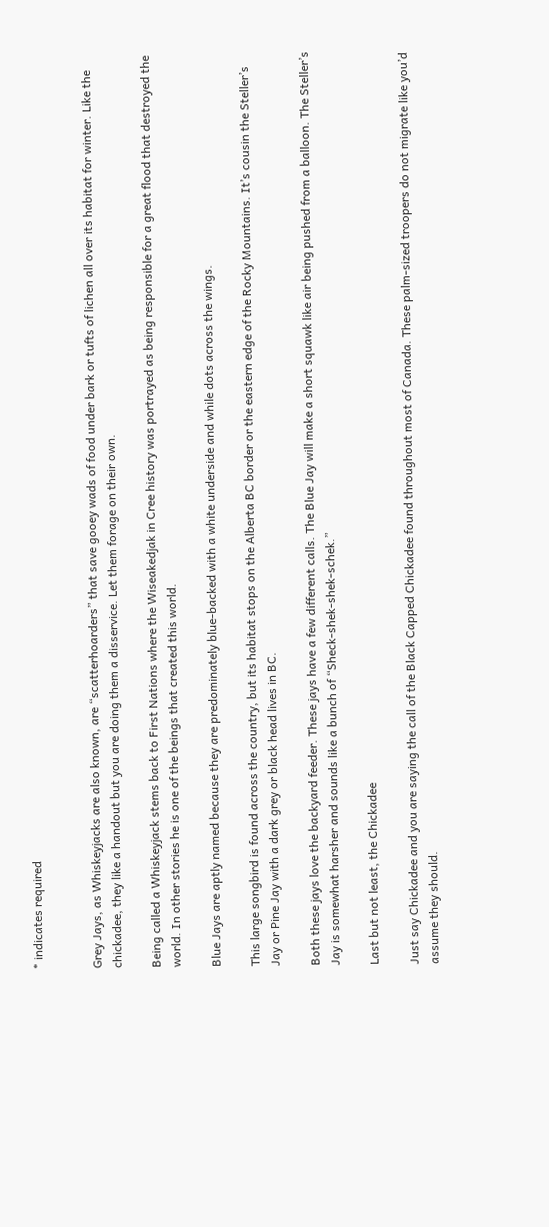* indicates required


Grey Jays, as Whiskeyjacks are also known, are “scatterhoarders” that save gooey wads of food under bark or tufts of lichen all over its habitat for winter. Like the chickadee, they like a handout but you are doing them a disservice. Let them forage on their own.

Being called a Whiskeyjack stems back to First Nations where the Wiseakedjak in Cree history was portrayed as being responsible for a great flood that destroyed the world. In other stories he is one of the beings that created this world.

Blue Jays are aptly named because they are predominately blue-backed with a white underside and while dots across the wings.

This large songbird is found across the country, but its habitat stops on the Alberta BC border or the eastern edge of the Rocky Mountains. It’s cousin the Steller’s Jay or Pine Jay with a dark grey or black head lives in BC.

Both these jays love the backyard feeder. These jays have a few different calls. The Blue Jay will make a short squawk like air being pushed from a balloon. The Steller’s Jay is somewhat harsher and sounds like a bunch of “Sheck-shek-shek-schek.”

Last but not least, the Chickadee

Just say Chickadee and you are saying the call of the Black Capped Chickadee found throughout most of Canada. These palm-sized troopers do not migrate like you’d assume they should.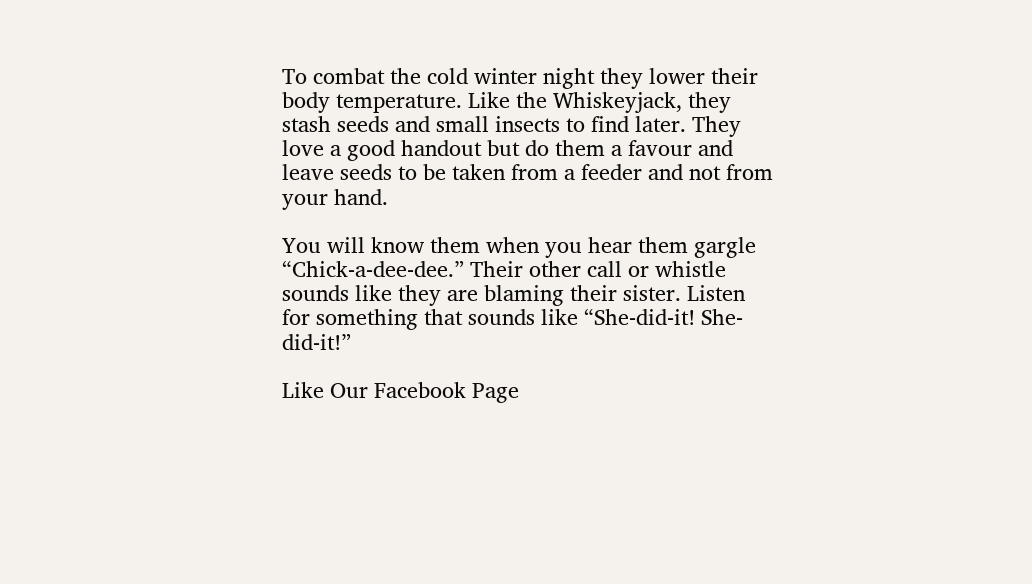To combat the cold winter night they lower their body temperature. Like the Whiskeyjack, they stash seeds and small insects to find later. They love a good handout but do them a favour and leave seeds to be taken from a feeder and not from your hand.

You will know them when you hear them gargle “Chick-a-dee-dee.” Their other call or whistle sounds like they are blaming their sister. Listen for something that sounds like “She-did-it! She-did-it!”

Like Our Facebook Page